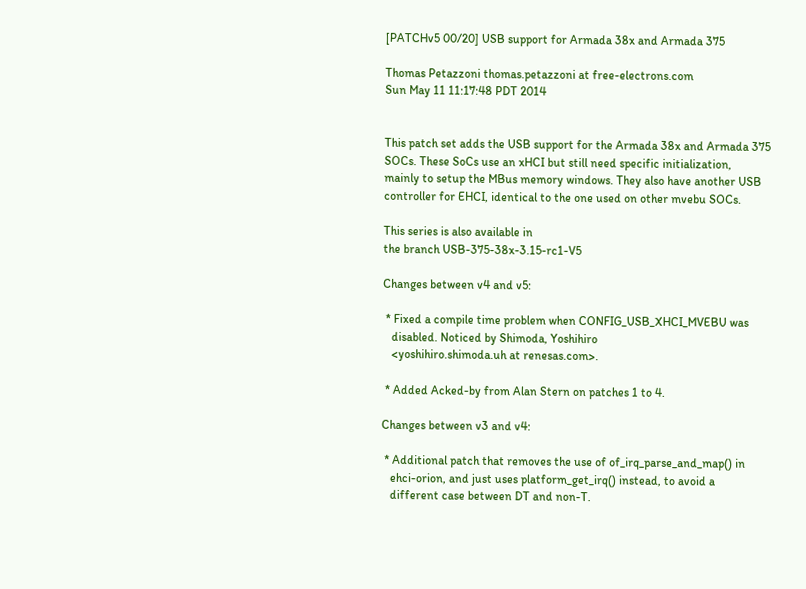[PATCHv5 00/20] USB support for Armada 38x and Armada 375

Thomas Petazzoni thomas.petazzoni at free-electrons.com
Sun May 11 11:17:48 PDT 2014


This patch set adds the USB support for the Armada 38x and Armada 375
SOCs. These SoCs use an xHCI but still need specific initialization,
mainly to setup the MBus memory windows. They also have another USB
controller for EHCI, identical to the one used on other mvebu SOCs.

This series is also available in
the branch USB-375-38x-3.15-rc1-V5

Changes between v4 and v5:

 * Fixed a compile time problem when CONFIG_USB_XHCI_MVEBU was
   disabled. Noticed by Shimoda, Yoshihiro
   <yoshihiro.shimoda.uh at renesas.com>.

 * Added Acked-by from Alan Stern on patches 1 to 4.

Changes between v3 and v4:

 * Additional patch that removes the use of of_irq_parse_and_map() in
   ehci-orion, and just uses platform_get_irq() instead, to avoid a
   different case between DT and non-T.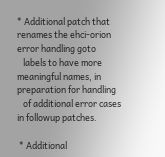* Additional patch that renames the ehci-orion error handling goto
   labels to have more meaningful names, in preparation for handling
   of additional error cases in followup patches.

 * Additional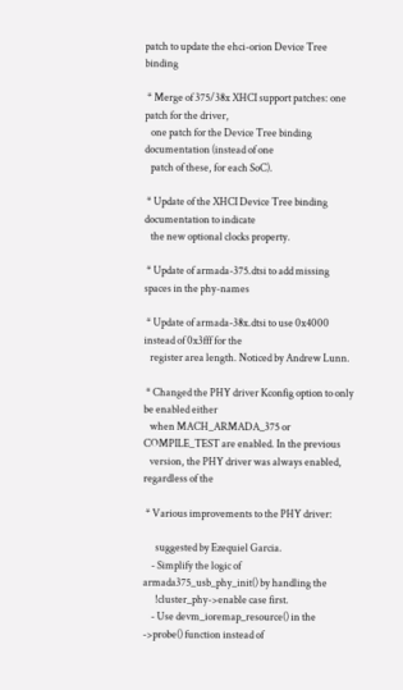patch to update the ehci-orion Device Tree binding

 * Merge of 375/38x XHCI support patches: one patch for the driver,
   one patch for the Device Tree binding documentation (instead of one
   patch of these, for each SoC).

 * Update of the XHCI Device Tree binding documentation to indicate
   the new optional clocks property.

 * Update of armada-375.dtsi to add missing spaces in the phy-names

 * Update of armada-38x.dtsi to use 0x4000 instead of 0x3fff for the
   register area length. Noticed by Andrew Lunn.

 * Changed the PHY driver Kconfig option to only be enabled either
   when MACH_ARMADA_375 or COMPILE_TEST are enabled. In the previous
   version, the PHY driver was always enabled, regardless of the

 * Various improvements to the PHY driver:

      suggested by Ezequiel Garcia.
    - Simplify the logic of armada375_usb_phy_init() by handling the
      !cluster_phy->enable case first.
    - Use devm_ioremap_resource() in the ->probe() function instead of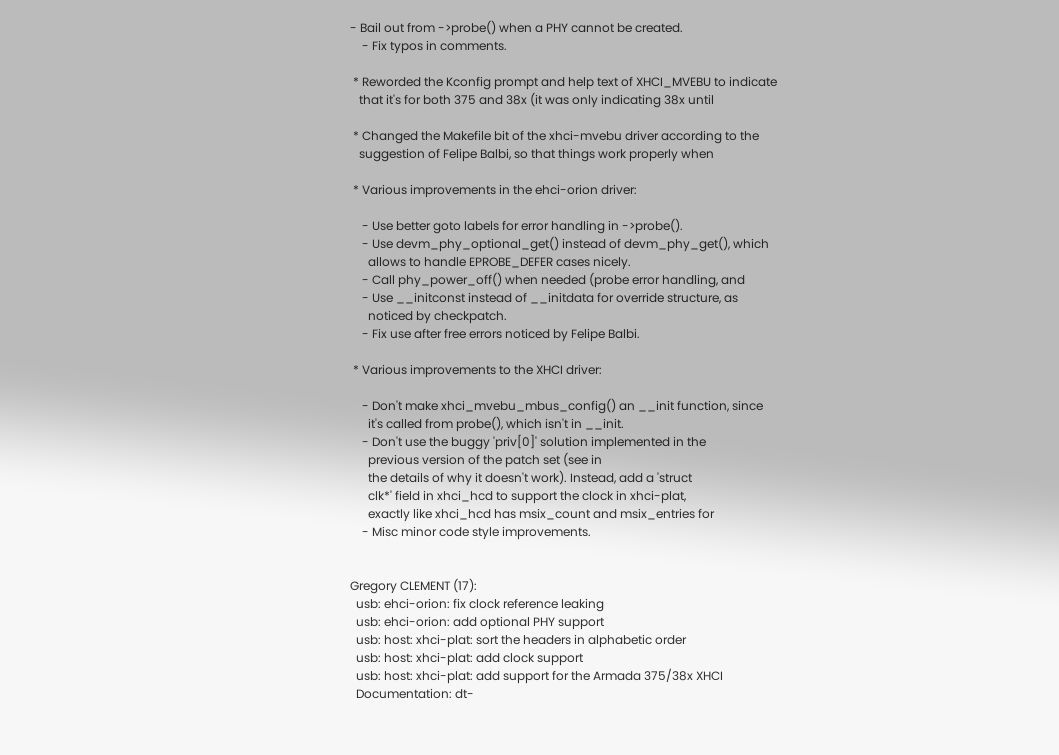- Bail out from ->probe() when a PHY cannot be created.
    - Fix typos in comments.

 * Reworded the Kconfig prompt and help text of XHCI_MVEBU to indicate
   that it's for both 375 and 38x (it was only indicating 38x until

 * Changed the Makefile bit of the xhci-mvebu driver according to the
   suggestion of Felipe Balbi, so that things work properly when

 * Various improvements in the ehci-orion driver:

    - Use better goto labels for error handling in ->probe().
    - Use devm_phy_optional_get() instead of devm_phy_get(), which
      allows to handle EPROBE_DEFER cases nicely.
    - Call phy_power_off() when needed (probe error handling, and
    - Use __initconst instead of __initdata for override structure, as
      noticed by checkpatch.
    - Fix use after free errors noticed by Felipe Balbi.

 * Various improvements to the XHCI driver:

    - Don't make xhci_mvebu_mbus_config() an __init function, since
      it's called from probe(), which isn't in __init.
    - Don't use the buggy 'priv[0]' solution implemented in the
      previous version of the patch set (see in
      the details of why it doesn't work). Instead, add a 'struct
      clk*' field in xhci_hcd to support the clock in xhci-plat,
      exactly like xhci_hcd has msix_count and msix_entries for
    - Misc minor code style improvements.


Gregory CLEMENT (17):
  usb: ehci-orion: fix clock reference leaking
  usb: ehci-orion: add optional PHY support
  usb: host: xhci-plat: sort the headers in alphabetic order
  usb: host: xhci-plat: add clock support
  usb: host: xhci-plat: add support for the Armada 375/38x XHCI
  Documentation: dt-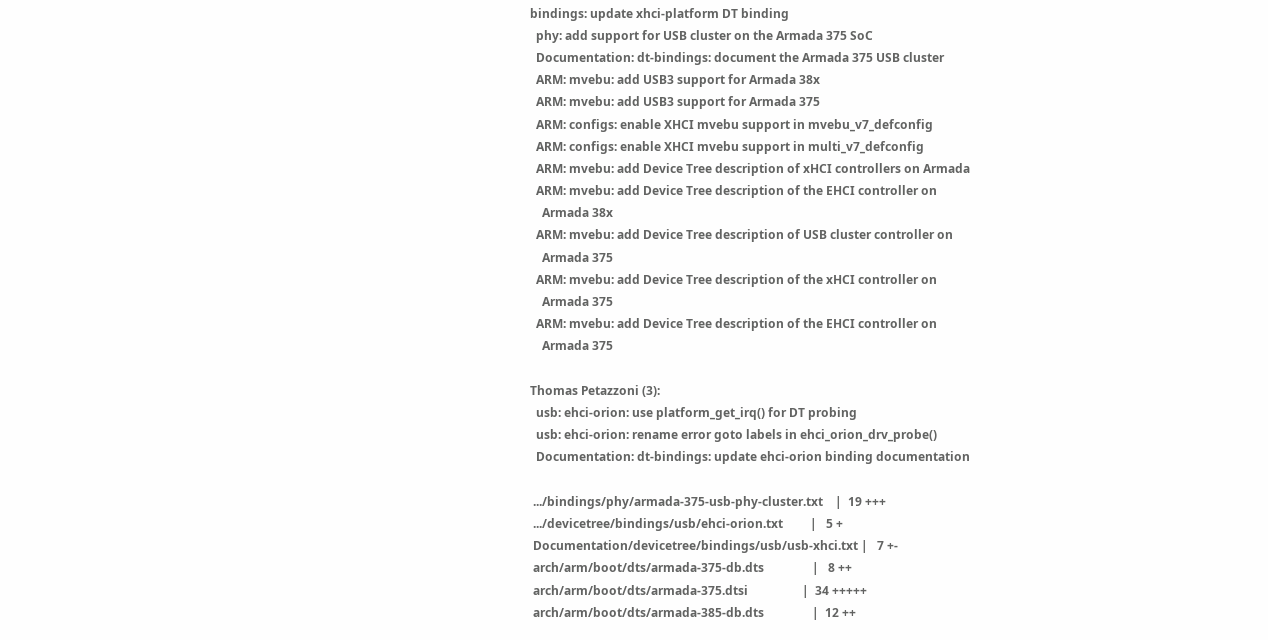bindings: update xhci-platform DT binding
  phy: add support for USB cluster on the Armada 375 SoC
  Documentation: dt-bindings: document the Armada 375 USB cluster
  ARM: mvebu: add USB3 support for Armada 38x
  ARM: mvebu: add USB3 support for Armada 375
  ARM: configs: enable XHCI mvebu support in mvebu_v7_defconfig
  ARM: configs: enable XHCI mvebu support in multi_v7_defconfig
  ARM: mvebu: add Device Tree description of xHCI controllers on Armada
  ARM: mvebu: add Device Tree description of the EHCI controller on
    Armada 38x
  ARM: mvebu: add Device Tree description of USB cluster controller on
    Armada 375
  ARM: mvebu: add Device Tree description of the xHCI controller on
    Armada 375
  ARM: mvebu: add Device Tree description of the EHCI controller on
    Armada 375

Thomas Petazzoni (3):
  usb: ehci-orion: use platform_get_irq() for DT probing
  usb: ehci-orion: rename error goto labels in ehci_orion_drv_probe()
  Documentation: dt-bindings: update ehci-orion binding documentation

 .../bindings/phy/armada-375-usb-phy-cluster.txt    |  19 +++
 .../devicetree/bindings/usb/ehci-orion.txt         |   5 +
 Documentation/devicetree/bindings/usb/usb-xhci.txt |   7 +-
 arch/arm/boot/dts/armada-375-db.dts                |   8 ++
 arch/arm/boot/dts/armada-375.dtsi                  |  34 +++++
 arch/arm/boot/dts/armada-385-db.dts                |  12 ++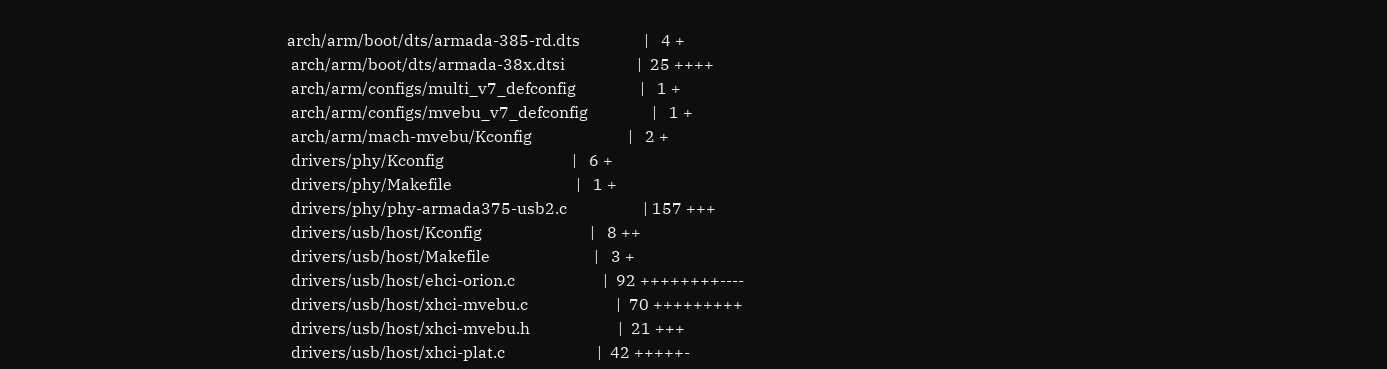arch/arm/boot/dts/armada-385-rd.dts                |   4 +
 arch/arm/boot/dts/armada-38x.dtsi                  |  25 ++++
 arch/arm/configs/multi_v7_defconfig                |   1 +
 arch/arm/configs/mvebu_v7_defconfig                |   1 +
 arch/arm/mach-mvebu/Kconfig                        |   2 +
 drivers/phy/Kconfig                                |   6 +
 drivers/phy/Makefile                               |   1 +
 drivers/phy/phy-armada375-usb2.c                   | 157 +++
 drivers/usb/host/Kconfig                           |   8 ++
 drivers/usb/host/Makefile                          |   3 +
 drivers/usb/host/ehci-orion.c                      |  92 ++++++++----
 drivers/usb/host/xhci-mvebu.c                      |  70 +++++++++
 drivers/usb/host/xhci-mvebu.h                      |  21 +++
 drivers/usb/host/xhci-plat.c                       |  42 +++++-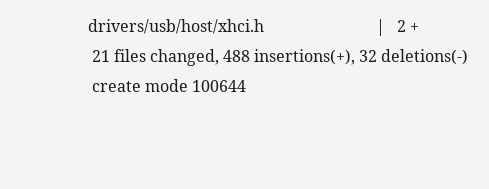drivers/usb/host/xhci.h                            |   2 +
 21 files changed, 488 insertions(+), 32 deletions(-)
 create mode 100644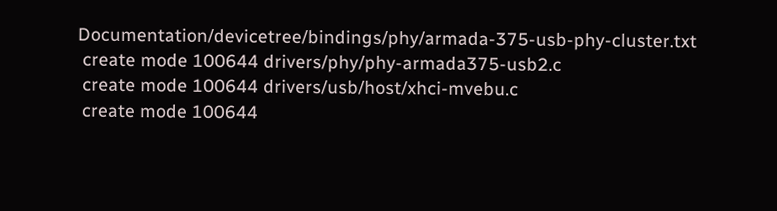Documentation/devicetree/bindings/phy/armada-375-usb-phy-cluster.txt
 create mode 100644 drivers/phy/phy-armada375-usb2.c
 create mode 100644 drivers/usb/host/xhci-mvebu.c
 create mode 100644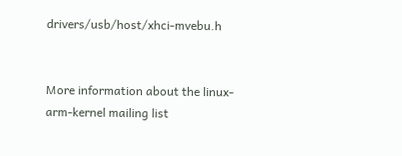drivers/usb/host/xhci-mvebu.h


More information about the linux-arm-kernel mailing list